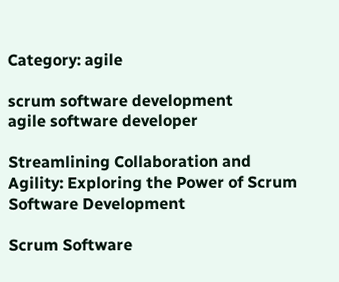Category: agile

scrum software development
agile software developer

Streamlining Collaboration and Agility: Exploring the Power of Scrum Software Development

Scrum Software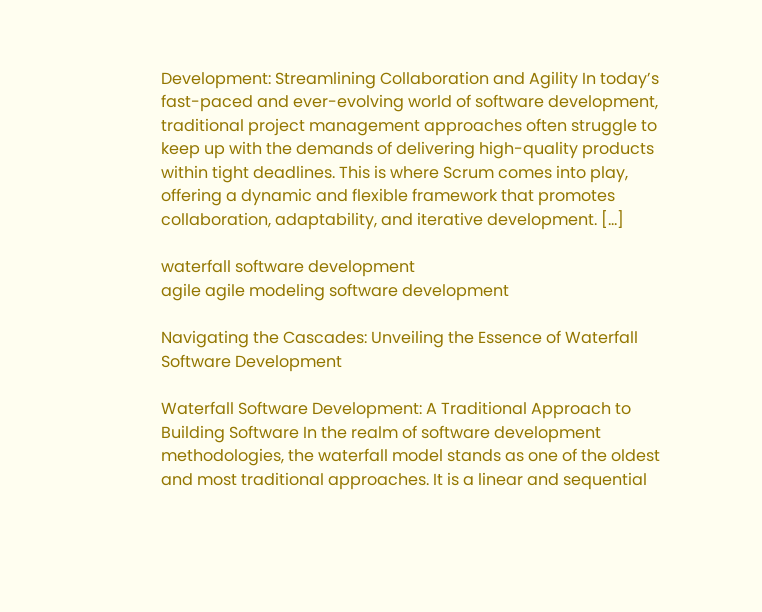Development: Streamlining Collaboration and Agility In today’s fast-paced and ever-evolving world of software development, traditional project management approaches often struggle to keep up with the demands of delivering high-quality products within tight deadlines. This is where Scrum comes into play, offering a dynamic and flexible framework that promotes collaboration, adaptability, and iterative development. […]

waterfall software development
agile agile modeling software development

Navigating the Cascades: Unveiling the Essence of Waterfall Software Development

Waterfall Software Development: A Traditional Approach to Building Software In the realm of software development methodologies, the waterfall model stands as one of the oldest and most traditional approaches. It is a linear and sequential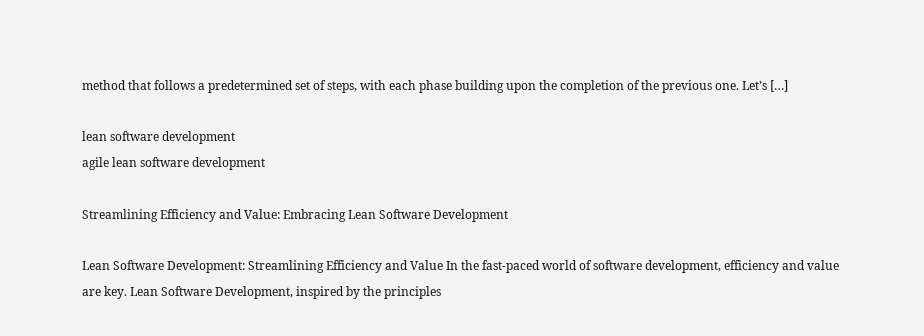method that follows a predetermined set of steps, with each phase building upon the completion of the previous one. Let’s […]

lean software development
agile lean software development

Streamlining Efficiency and Value: Embracing Lean Software Development

Lean Software Development: Streamlining Efficiency and Value In the fast-paced world of software development, efficiency and value are key. Lean Software Development, inspired by the principles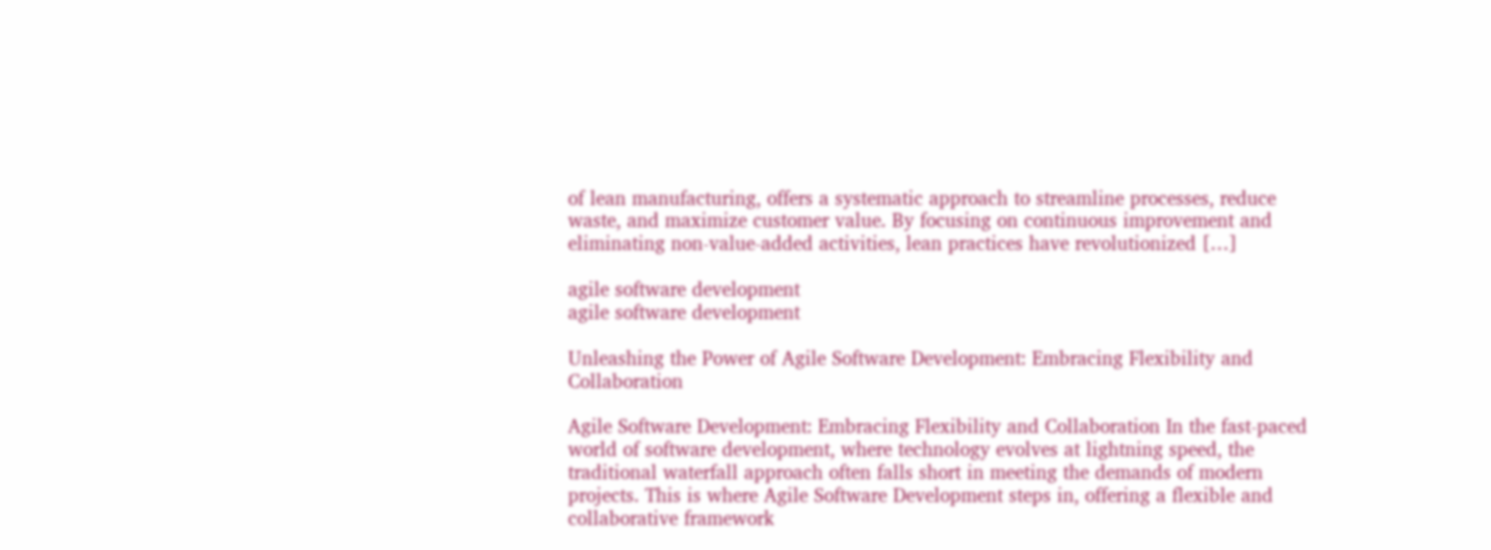of lean manufacturing, offers a systematic approach to streamline processes, reduce waste, and maximize customer value. By focusing on continuous improvement and eliminating non-value-added activities, lean practices have revolutionized […]

agile software development
agile software development

Unleashing the Power of Agile Software Development: Embracing Flexibility and Collaboration

Agile Software Development: Embracing Flexibility and Collaboration In the fast-paced world of software development, where technology evolves at lightning speed, the traditional waterfall approach often falls short in meeting the demands of modern projects. This is where Agile Software Development steps in, offering a flexible and collaborative framework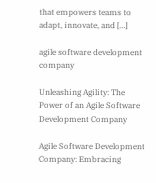that empowers teams to adapt, innovate, and […]

agile software development company

Unleashing Agility: The Power of an Agile Software Development Company

Agile Software Development Company: Embracing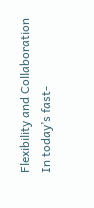Flexibility and Collaboration In today’s fast-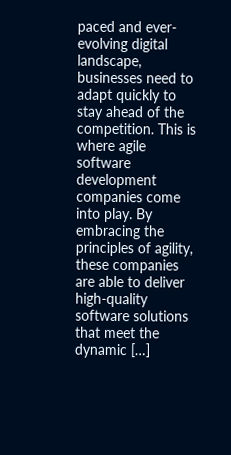paced and ever-evolving digital landscape, businesses need to adapt quickly to stay ahead of the competition. This is where agile software development companies come into play. By embracing the principles of agility, these companies are able to deliver high-quality software solutions that meet the dynamic […]